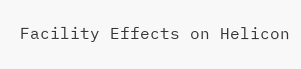Facility Effects on Helicon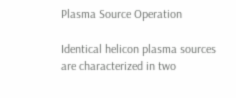Plasma Source Operation

Identical helicon plasma sources are characterized in two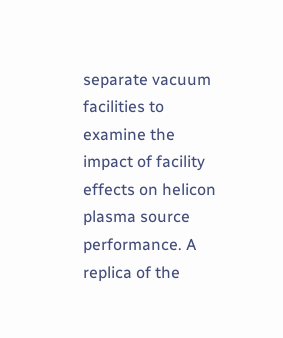separate vacuum facilities to examine the impact of facility effects on helicon plasma source performance. A replica of the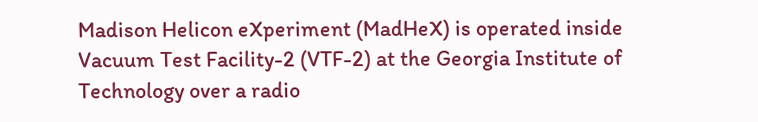Madison Helicon eXperiment (MadHeX) is operated inside Vacuum Test Facility-2 (VTF-2) at the Georgia Institute of Technology over a radio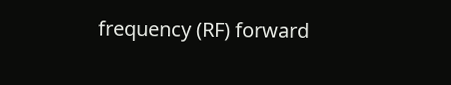frequency (RF) forward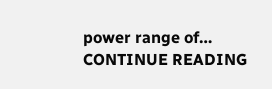power range of… CONTINUE READING